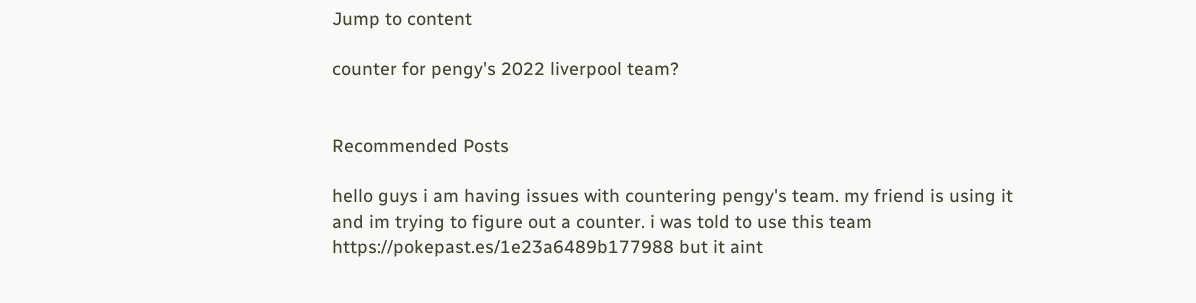Jump to content

counter for pengy's 2022 liverpool team?


Recommended Posts

hello guys i am having issues with countering pengy's team. my friend is using it and im trying to figure out a counter. i was told to use this team https://pokepast.es/1e23a6489b177988 but it aint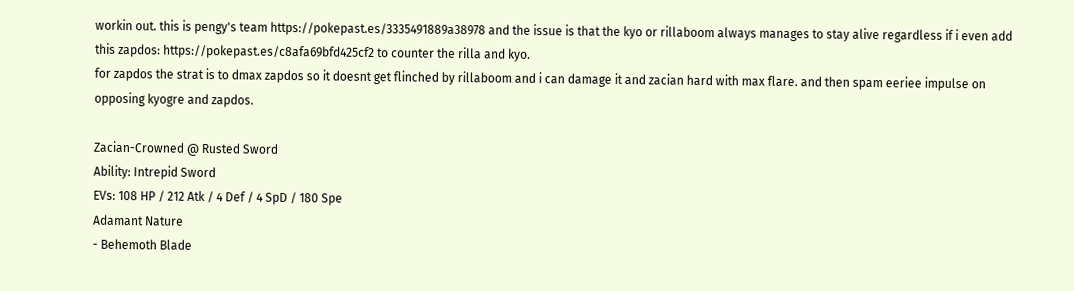workin out. this is pengy's team https://pokepast.es/3335491889a38978 and the issue is that the kyo or rillaboom always manages to stay alive regardless if i even add this zapdos: https://pokepast.es/c8afa69bfd425cf2 to counter the rilla and kyo.
for zapdos the strat is to dmax zapdos so it doesnt get flinched by rillaboom and i can damage it and zacian hard with max flare. and then spam eeriee impulse on opposing kyogre and zapdos.

Zacian-Crowned @ Rusted Sword
Ability: Intrepid Sword
EVs: 108 HP / 212 Atk / 4 Def / 4 SpD / 180 Spe
Adamant Nature
- Behemoth Blade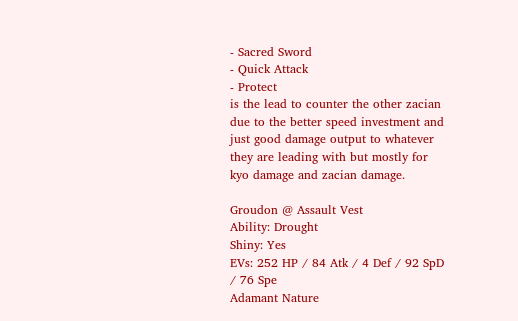- Sacred Sword
- Quick Attack
- Protect
is the lead to counter the other zacian due to the better speed investment and just good damage output to whatever they are leading with but mostly for kyo damage and zacian damage.

Groudon @ Assault Vest
Ability: Drought
Shiny: Yes
EVs: 252 HP / 84 Atk / 4 Def / 92 SpD / 76 Spe
Adamant Nature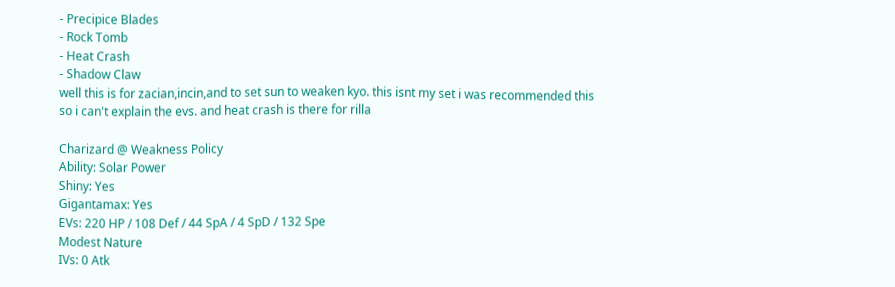- Precipice Blades
- Rock Tomb
- Heat Crash
- Shadow Claw
well this is for zacian,incin,and to set sun to weaken kyo. this isnt my set i was recommended this so i can't explain the evs. and heat crash is there for rilla

Charizard @ Weakness Policy
Ability: Solar Power
Shiny: Yes
Gigantamax: Yes
EVs: 220 HP / 108 Def / 44 SpA / 4 SpD / 132 Spe
Modest Nature
IVs: 0 Atk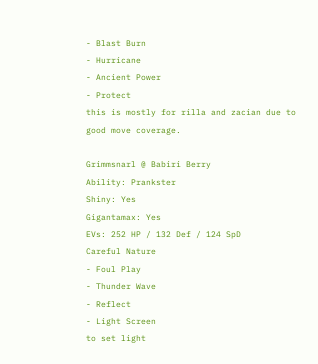- Blast Burn
- Hurricane
- Ancient Power
- Protect
this is mostly for rilla and zacian due to good move coverage.

Grimmsnarl @ Babiri Berry
Ability: Prankster
Shiny: Yes
Gigantamax: Yes
EVs: 252 HP / 132 Def / 124 SpD
Careful Nature
- Foul Play
- Thunder Wave
- Reflect
- Light Screen
to set light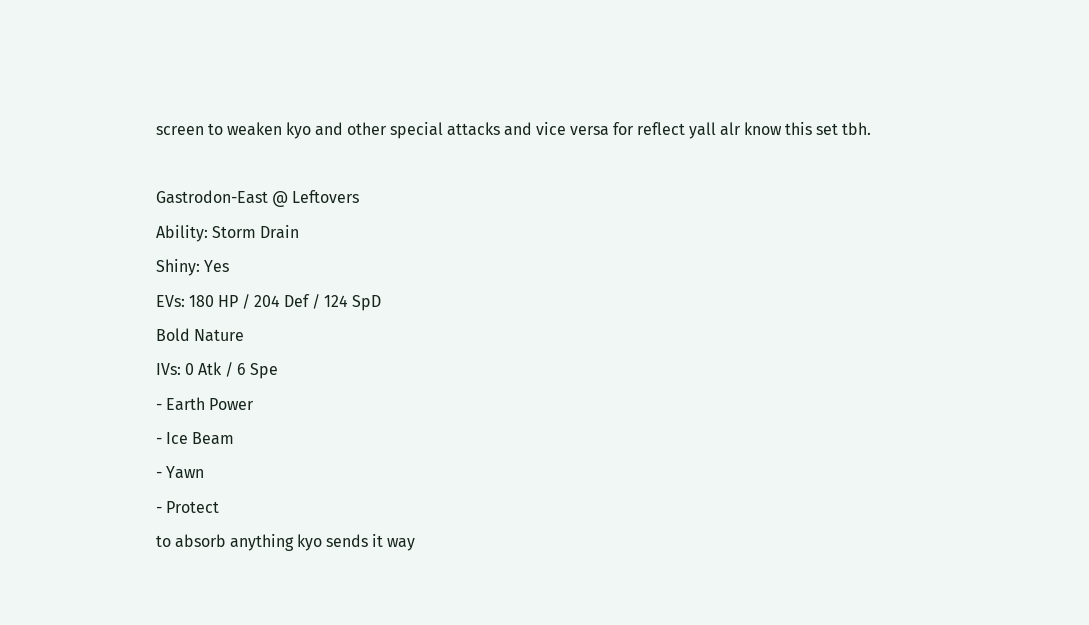screen to weaken kyo and other special attacks and vice versa for reflect yall alr know this set tbh.

Gastrodon-East @ Leftovers
Ability: Storm Drain
Shiny: Yes
EVs: 180 HP / 204 Def / 124 SpD
Bold Nature
IVs: 0 Atk / 6 Spe
- Earth Power
- Ice Beam
- Yawn
- Protect
to absorb anything kyo sends it way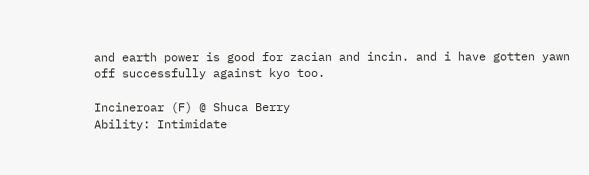and earth power is good for zacian and incin. and i have gotten yawn off successfully against kyo too.

Incineroar (F) @ Shuca Berry
Ability: Intimidate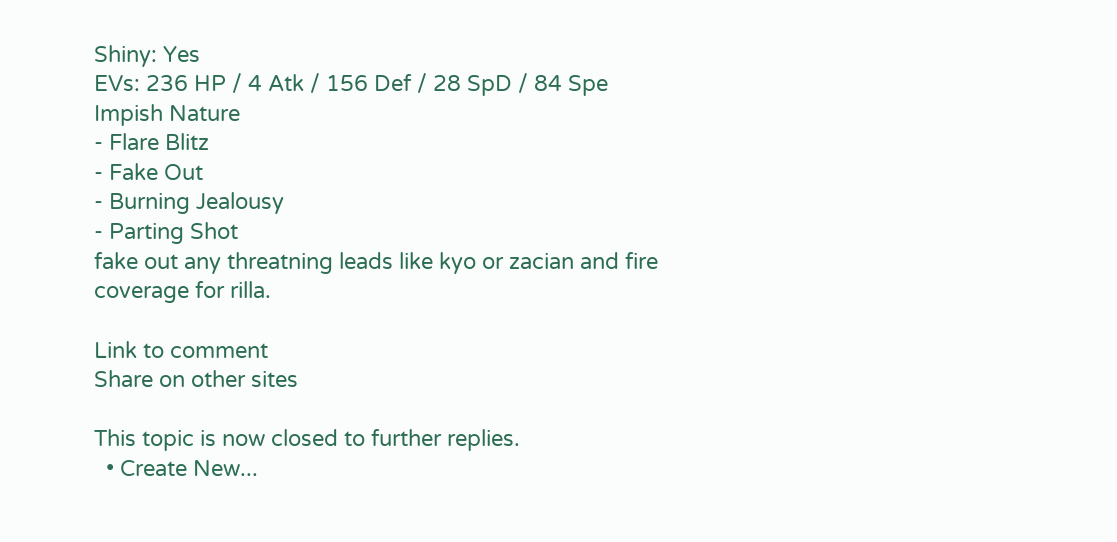Shiny: Yes
EVs: 236 HP / 4 Atk / 156 Def / 28 SpD / 84 Spe
Impish Nature
- Flare Blitz
- Fake Out
- Burning Jealousy
- Parting Shot
fake out any threatning leads like kyo or zacian and fire coverage for rilla.

Link to comment
Share on other sites

This topic is now closed to further replies.
  • Create New...